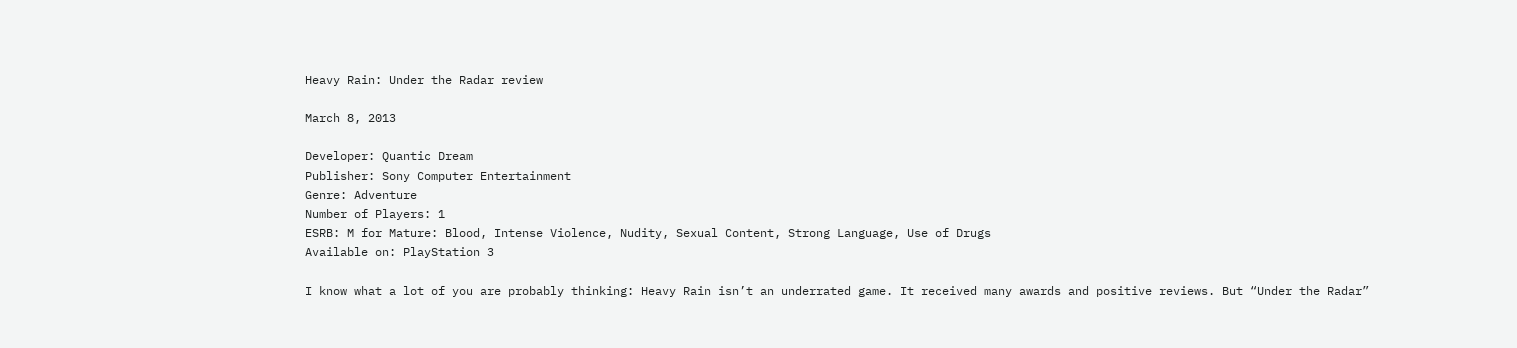Heavy Rain: Under the Radar review

March 8, 2013

Developer: Quantic Dream
Publisher: Sony Computer Entertainment
Genre: Adventure
Number of Players: 1
ESRB: M for Mature: Blood, Intense Violence, Nudity, Sexual Content, Strong Language, Use of Drugs
Available on: PlayStation 3

I know what a lot of you are probably thinking: Heavy Rain isn’t an underrated game. It received many awards and positive reviews. But “Under the Radar”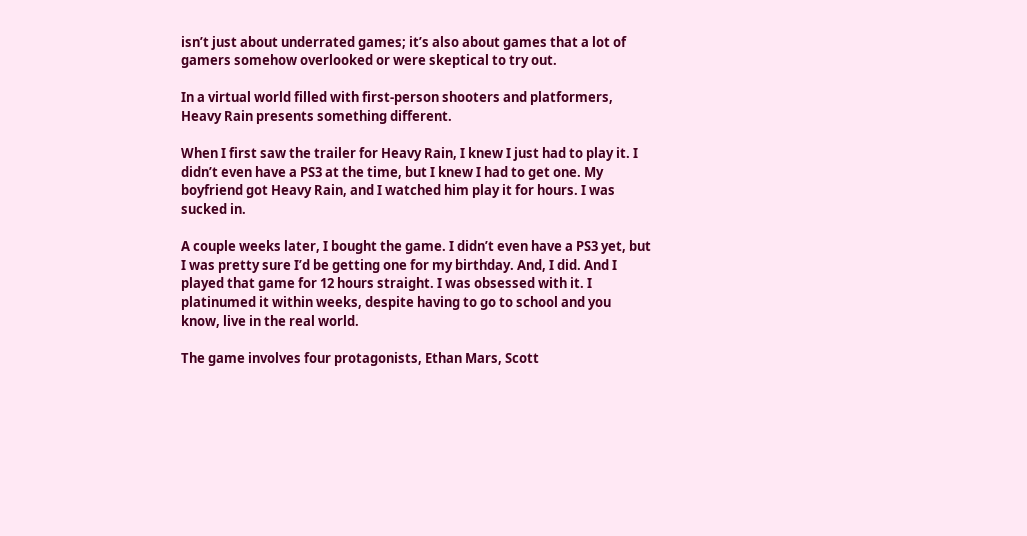isn’t just about underrated games; it’s also about games that a lot of gamers somehow overlooked or were skeptical to try out.

In a virtual world filled with first-person shooters and platformers, Heavy Rain presents something different.

When I first saw the trailer for Heavy Rain, I knew I just had to play it. I didn’t even have a PS3 at the time, but I knew I had to get one. My boyfriend got Heavy Rain, and I watched him play it for hours. I was sucked in.

A couple weeks later, I bought the game. I didn’t even have a PS3 yet, but I was pretty sure I’d be getting one for my birthday. And, I did. And I played that game for 12 hours straight. I was obsessed with it. I platinumed it within weeks, despite having to go to school and you know, live in the real world.

The game involves four protagonists, Ethan Mars, Scott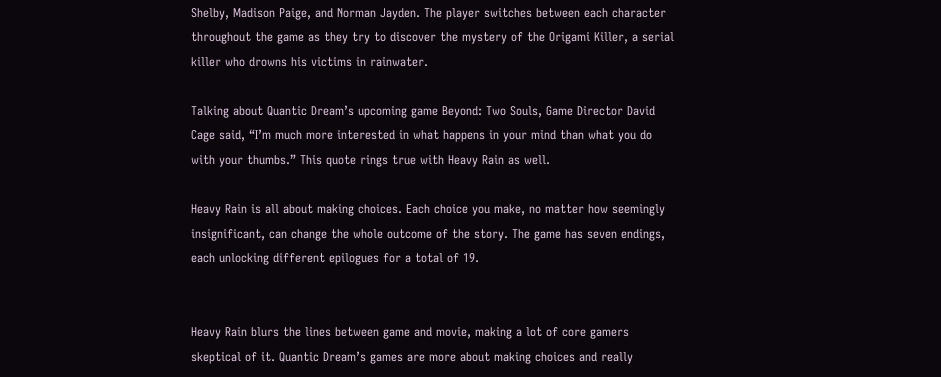Shelby, Madison Paige, and Norman Jayden. The player switches between each character throughout the game as they try to discover the mystery of the Origami Killer, a serial killer who drowns his victims in rainwater.

Talking about Quantic Dream’s upcoming game Beyond: Two Souls, Game Director David Cage said, “I’m much more interested in what happens in your mind than what you do with your thumbs.” This quote rings true with Heavy Rain as well.

Heavy Rain is all about making choices. Each choice you make, no matter how seemingly insignificant, can change the whole outcome of the story. The game has seven endings, each unlocking different epilogues for a total of 19.


Heavy Rain blurs the lines between game and movie, making a lot of core gamers skeptical of it. Quantic Dream’s games are more about making choices and really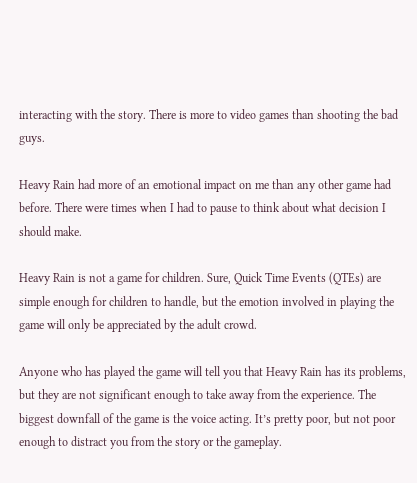interacting with the story. There is more to video games than shooting the bad guys.

Heavy Rain had more of an emotional impact on me than any other game had before. There were times when I had to pause to think about what decision I should make.

Heavy Rain is not a game for children. Sure, Quick Time Events (QTEs) are simple enough for children to handle, but the emotion involved in playing the game will only be appreciated by the adult crowd.

Anyone who has played the game will tell you that Heavy Rain has its problems, but they are not significant enough to take away from the experience. The biggest downfall of the game is the voice acting. It’s pretty poor, but not poor enough to distract you from the story or the gameplay.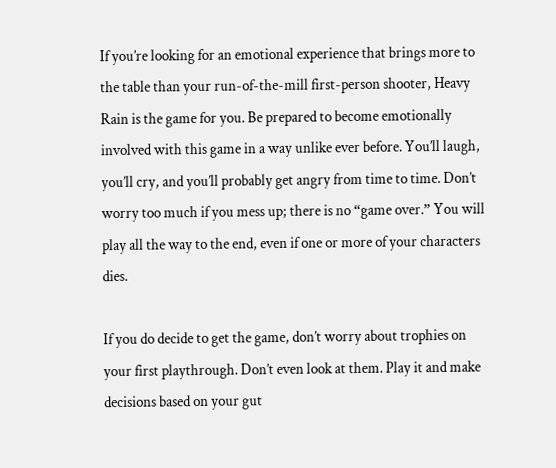If you’re looking for an emotional experience that brings more to the table than your run-of-the-mill first-person shooter, Heavy Rain is the game for you. Be prepared to become emotionally involved with this game in a way unlike ever before. You’ll laugh, you’ll cry, and you’ll probably get angry from time to time. Don’t worry too much if you mess up; there is no “game over.” You will play all the way to the end, even if one or more of your characters dies.

If you do decide to get the game, don’t worry about trophies on your first playthrough. Don’t even look at them. Play it and make decisions based on your gut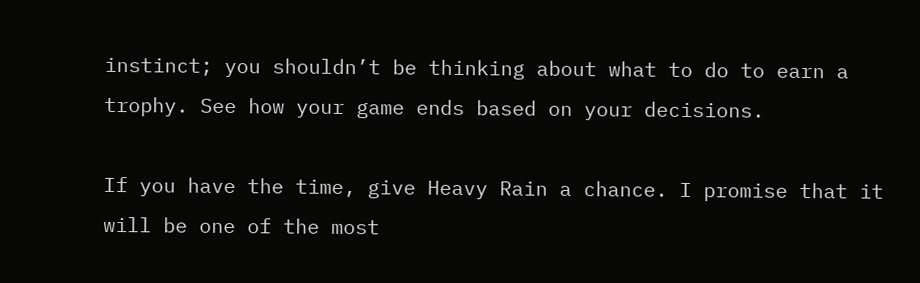instinct; you shouldn’t be thinking about what to do to earn a trophy. See how your game ends based on your decisions.

If you have the time, give Heavy Rain a chance. I promise that it will be one of the most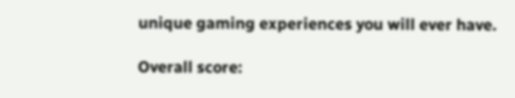unique gaming experiences you will ever have.

Overall score: